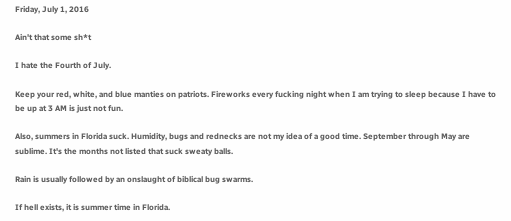Friday, July 1, 2016

Ain't that some sh*t

I hate the Fourth of July.

Keep your red, white, and blue manties on patriots. Fireworks every fucking night when I am trying to sleep because I have to be up at 3 AM is just not fun.

Also, summers in Florida suck. Humidity, bugs and rednecks are not my idea of a good time. September through May are sublime. It's the months not listed that suck sweaty balls.

Rain is usually followed by an onslaught of biblical bug swarms.

If hell exists, it is summer time in Florida.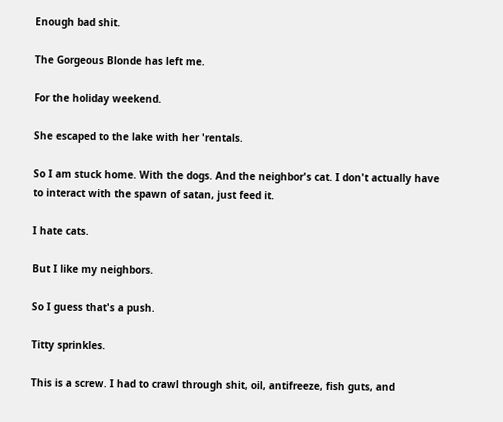Enough bad shit.

The Gorgeous Blonde has left me.

For the holiday weekend.

She escaped to the lake with her 'rentals.

So I am stuck home. With the dogs. And the neighbor's cat. I don't actually have to interact with the spawn of satan, just feed it.

I hate cats.

But I like my neighbors.

So I guess that's a push.

Titty sprinkles.

This is a screw. I had to crawl through shit, oil, antifreeze, fish guts, and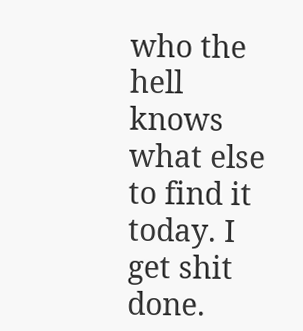who the hell knows what else to find it today. I get shit done.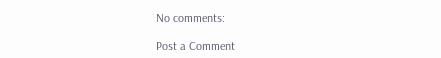No comments:

Post a Comment